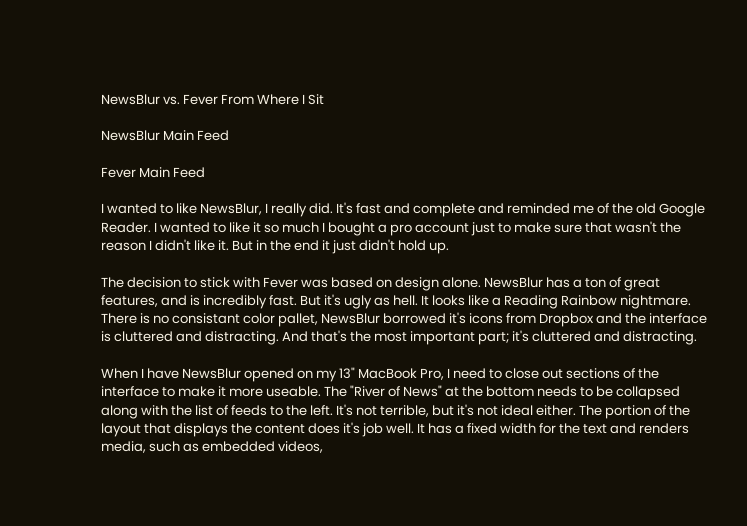NewsBlur vs. Fever From Where I Sit

NewsBlur Main Feed

Fever Main Feed

I wanted to like NewsBlur, I really did. It's fast and complete and reminded me of the old Google Reader. I wanted to like it so much I bought a pro account just to make sure that wasn't the reason I didn't like it. But in the end it just didn't hold up.

The decision to stick with Fever was based on design alone. NewsBlur has a ton of great features, and is incredibly fast. But it's ugly as hell. It looks like a Reading Rainbow nightmare. There is no consistant color pallet, NewsBlur borrowed it's icons from Dropbox and the interface is cluttered and distracting. And that's the most important part; it's cluttered and distracting.

When I have NewsBlur opened on my 13" MacBook Pro, I need to close out sections of the interface to make it more useable. The "River of News" at the bottom needs to be collapsed along with the list of feeds to the left. It's not terrible, but it's not ideal either. The portion of the layout that displays the content does it's job well. It has a fixed width for the text and renders media, such as embedded videos,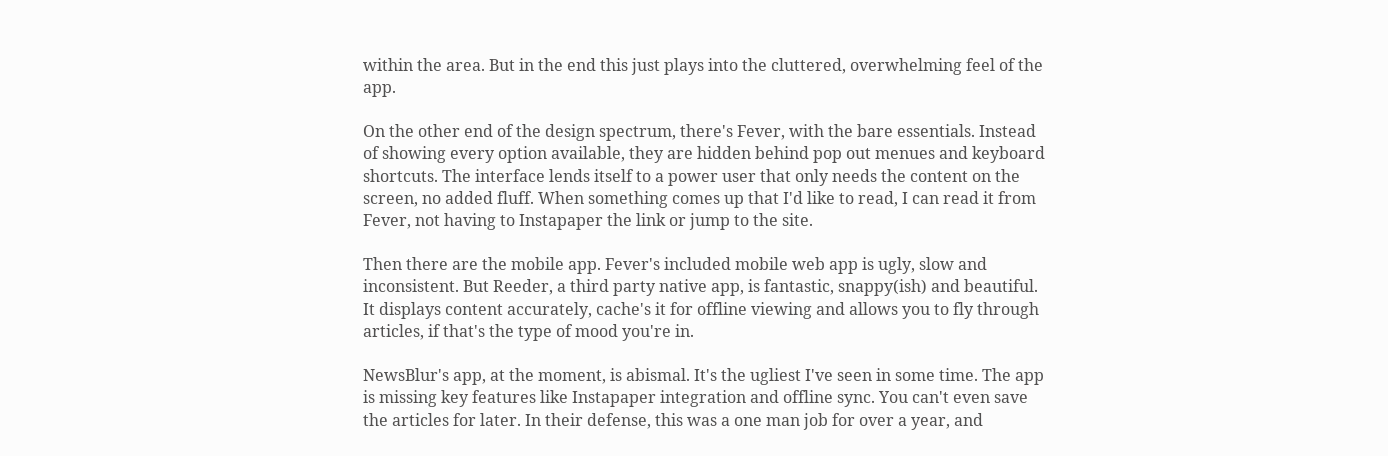within the area. But in the end this just plays into the cluttered, overwhelming feel of the app.

On the other end of the design spectrum, there's Fever, with the bare essentials. Instead of showing every option available, they are hidden behind pop out menues and keyboard shortcuts. The interface lends itself to a power user that only needs the content on the screen, no added fluff. When something comes up that I'd like to read, I can read it from Fever, not having to Instapaper the link or jump to the site.

Then there are the mobile app. Fever's included mobile web app is ugly, slow and inconsistent. But Reeder, a third party native app, is fantastic, snappy(ish) and beautiful. It displays content accurately, cache's it for offline viewing and allows you to fly through articles, if that's the type of mood you're in.

NewsBlur's app, at the moment, is abismal. It's the ugliest I've seen in some time. The app is missing key features like Instapaper integration and offline sync. You can't even save the articles for later. In their defense, this was a one man job for over a year, and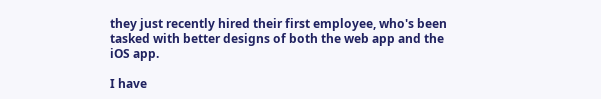they just recently hired their first employee, who's been tasked with better designs of both the web app and the iOS app.

I have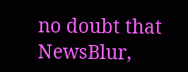no doubt that NewsBlur,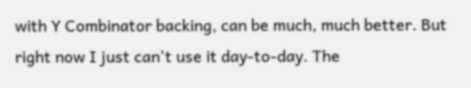with Y Combinator backing, can be much, much better. But right now I just can't use it day-to-day. The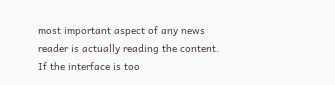most important aspect of any news reader is actually reading the content. If the interface is too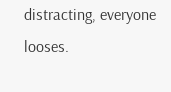distracting, everyone looses.